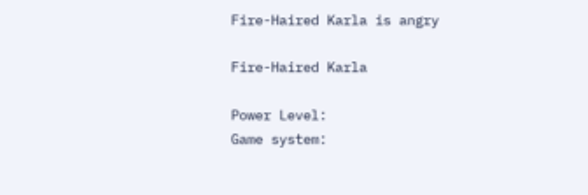Fire-Haired Karla is angry

Fire-Haired Karla

Power Level:
Game system: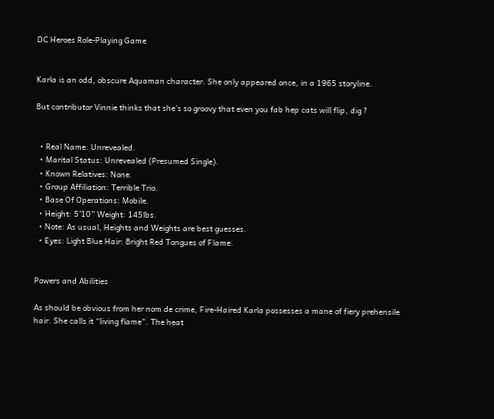DC Heroes Role-Playing Game


Karla is an odd, obscure Aquaman character. She only appeared once, in a 1965 storyline.

But contributor Vinnie thinks that she’s so groovy that even you fab hep cats will flip, dig ?


  • Real Name: Unrevealed.
  • Marital Status: Unrevealed (Presumed Single).
  • Known Relatives: None.
  • Group Affiliation: Terrible Trio.
  • Base Of Operations: Mobile.
  • Height: 5’10” Weight: 145lbs.
  • Note: As usual, Heights and Weights are best guesses.
  • Eyes: Light Blue Hair: Bright Red Tongues of Flame.


Powers and Abilities

As should be obvious from her nom de crime, Fire-Haired Karla possesses a mane of fiery prehensile hair. She calls it “living flame”. The heat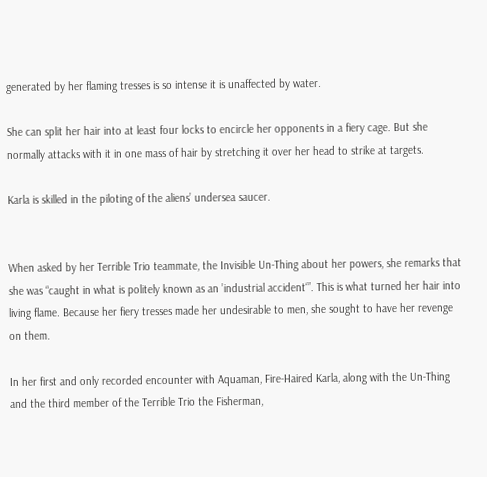generated by her flaming tresses is so intense it is unaffected by water.

She can split her hair into at least four locks to encircle her opponents in a fiery cage. But she normally attacks with it in one mass of hair by stretching it over her head to strike at targets.

Karla is skilled in the piloting of the aliens’ undersea saucer.


When asked by her Terrible Trio teammate, the Invisible Un-Thing about her powers, she remarks that she was “caught in what is politely known as an ’industrial accident‘”. This is what turned her hair into living flame. Because her fiery tresses made her undesirable to men, she sought to have her revenge on them.

In her first and only recorded encounter with Aquaman, Fire-Haired Karla, along with the Un-Thing and the third member of the Terrible Trio the Fisherman,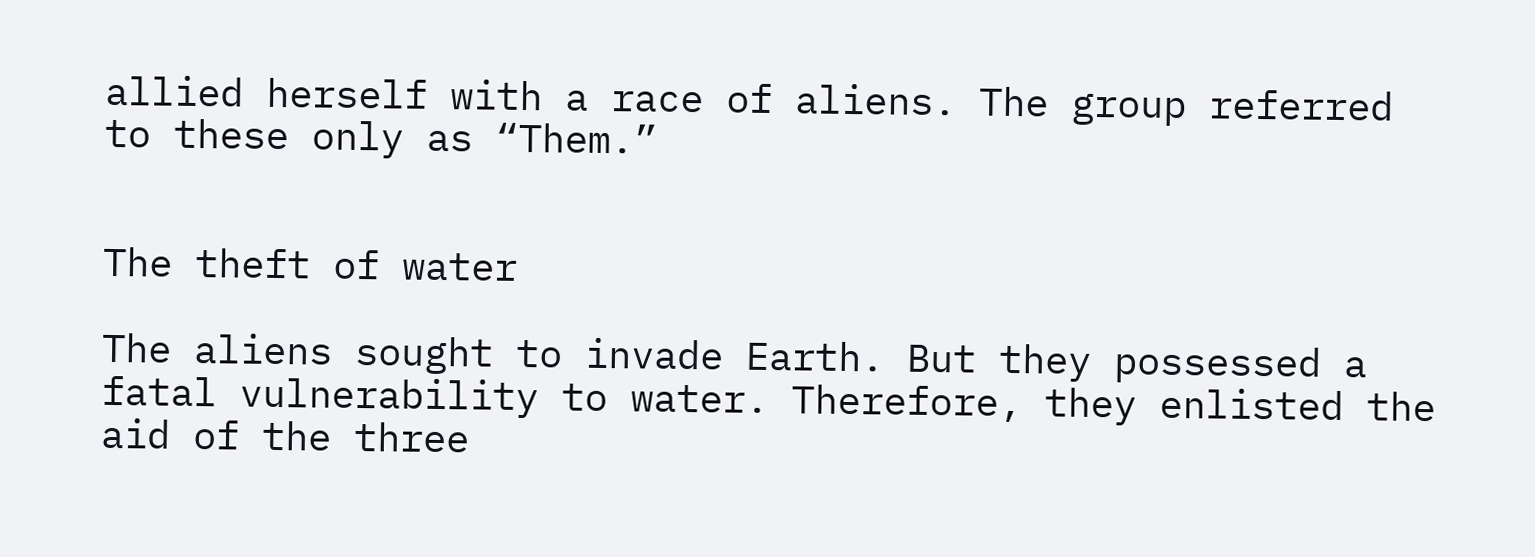allied herself with a race of aliens. The group referred to these only as “Them.”


The theft of water

The aliens sought to invade Earth. But they possessed a fatal vulnerability to water. Therefore, they enlisted the aid of the three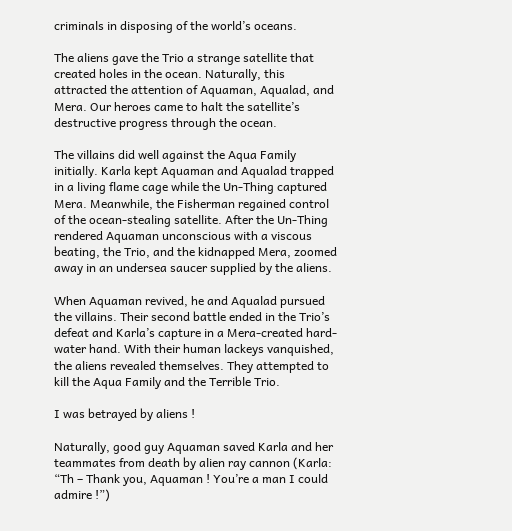criminals in disposing of the world’s oceans.

The aliens gave the Trio a strange satellite that created holes in the ocean. Naturally, this attracted the attention of Aquaman, Aqualad, and Mera. Our heroes came to halt the satellite’s destructive progress through the ocean.

The villains did well against the Aqua Family initially. Karla kept Aquaman and Aqualad trapped in a living flame cage while the Un-Thing captured Mera. Meanwhile, the Fisherman regained control of the ocean-stealing satellite. After the Un-Thing rendered Aquaman unconscious with a viscous beating, the Trio, and the kidnapped Mera, zoomed away in an undersea saucer supplied by the aliens.

When Aquaman revived, he and Aqualad pursued the villains. Their second battle ended in the Trio’s defeat and Karla’s capture in a Mera-created hard-water hand. With their human lackeys vanquished, the aliens revealed themselves. They attempted to kill the Aqua Family and the Terrible Trio.

I was betrayed by aliens !

Naturally, good guy Aquaman saved Karla and her teammates from death by alien ray cannon (Karla: “Th – Thank you, Aquaman ! You’re a man I could admire !”)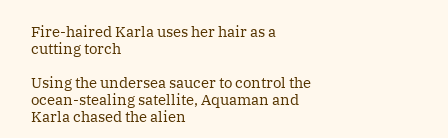Fire-haired Karla uses her hair as a cutting torch

Using the undersea saucer to control the ocean-stealing satellite, Aquaman and Karla chased the alien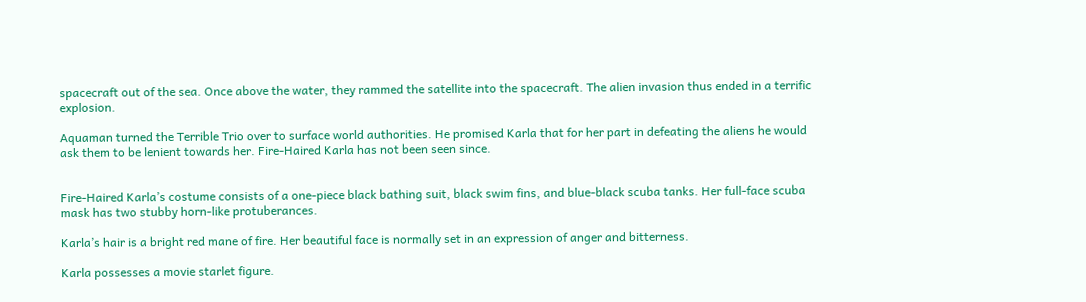spacecraft out of the sea. Once above the water, they rammed the satellite into the spacecraft. The alien invasion thus ended in a terrific explosion.

Aquaman turned the Terrible Trio over to surface world authorities. He promised Karla that for her part in defeating the aliens he would ask them to be lenient towards her. Fire-Haired Karla has not been seen since.


Fire-Haired Karla’s costume consists of a one-piece black bathing suit, black swim fins, and blue-black scuba tanks. Her full-face scuba mask has two stubby horn-like protuberances.

Karla’s hair is a bright red mane of fire. Her beautiful face is normally set in an expression of anger and bitterness.

Karla possesses a movie starlet figure.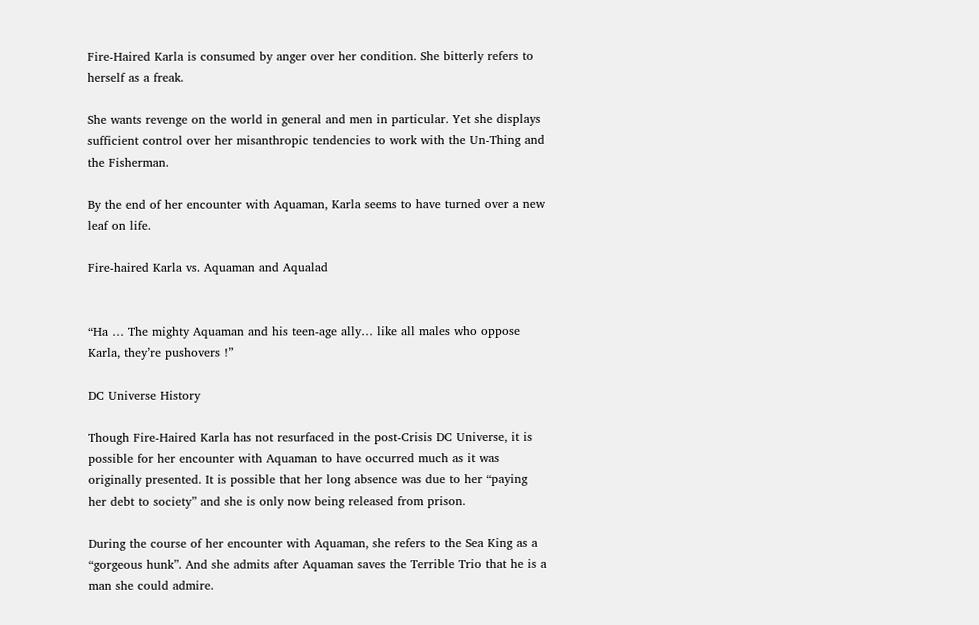Fire-Haired Karla is consumed by anger over her condition. She bitterly refers to herself as a freak.

She wants revenge on the world in general and men in particular. Yet she displays sufficient control over her misanthropic tendencies to work with the Un-Thing and the Fisherman.

By the end of her encounter with Aquaman, Karla seems to have turned over a new leaf on life.

Fire-haired Karla vs. Aquaman and Aqualad


“Ha … The mighty Aquaman and his teen-age ally… like all males who oppose Karla, they’re pushovers !”

DC Universe History

Though Fire-Haired Karla has not resurfaced in the post-Crisis DC Universe, it is possible for her encounter with Aquaman to have occurred much as it was originally presented. It is possible that her long absence was due to her “paying her debt to society” and she is only now being released from prison.

During the course of her encounter with Aquaman, she refers to the Sea King as a “gorgeous hunk”. And she admits after Aquaman saves the Terrible Trio that he is a man she could admire.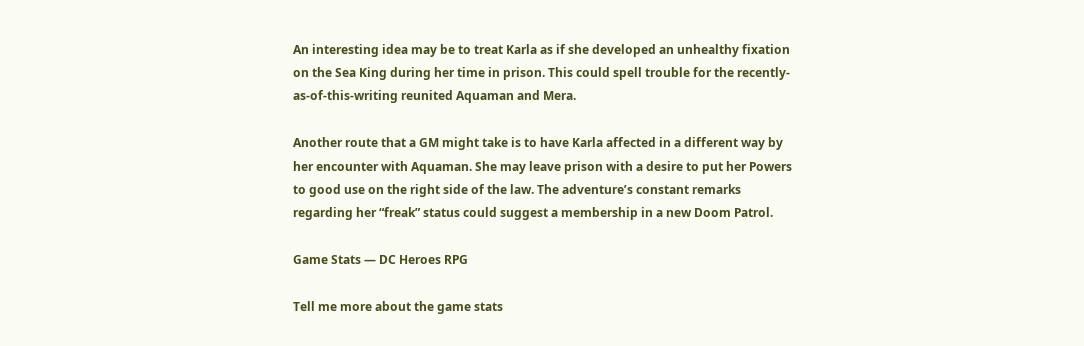An interesting idea may be to treat Karla as if she developed an unhealthy fixation on the Sea King during her time in prison. This could spell trouble for the recently-as-of-this-writing reunited Aquaman and Mera.

Another route that a GM might take is to have Karla affected in a different way by her encounter with Aquaman. She may leave prison with a desire to put her Powers to good use on the right side of the law. The adventure’s constant remarks regarding her “freak” status could suggest a membership in a new Doom Patrol.

Game Stats — DC Heroes RPG

Tell me more about the game stats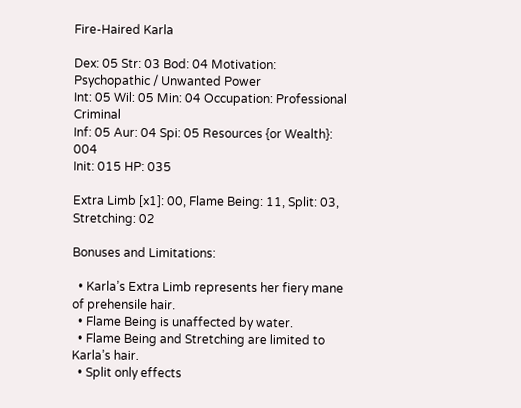Fire-Haired Karla

Dex: 05 Str: 03 Bod: 04 Motivation: Psychopathic / Unwanted Power
Int: 05 Wil: 05 Min: 04 Occupation: Professional Criminal
Inf: 05 Aur: 04 Spi: 05 Resources {or Wealth}: 004
Init: 015 HP: 035

Extra Limb [x1]: 00, Flame Being: 11, Split: 03, Stretching: 02

Bonuses and Limitations:

  • Karla’s Extra Limb represents her fiery mane of prehensile hair.
  • Flame Being is unaffected by water.
  • Flame Being and Stretching are limited to Karla’s hair.
  • Split only effects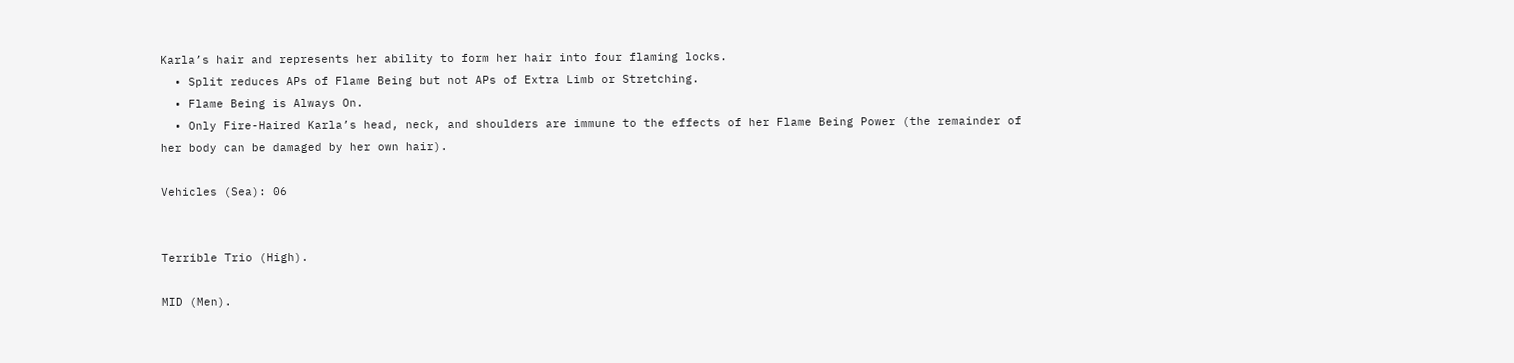Karla’s hair and represents her ability to form her hair into four flaming locks.
  • Split reduces APs of Flame Being but not APs of Extra Limb or Stretching.
  • Flame Being is Always On.
  • Only Fire-Haired Karla’s head, neck, and shoulders are immune to the effects of her Flame Being Power (the remainder of her body can be damaged by her own hair).

Vehicles (Sea): 06


Terrible Trio (High).

MID (Men).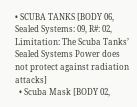• SCUBA TANKS [BODY 06, Sealed Systems: 09, R#: 02, Limitation: The Scuba Tanks’ Sealed Systems Power does not protect against radiation attacks]
  • Scuba Mask [BODY 02,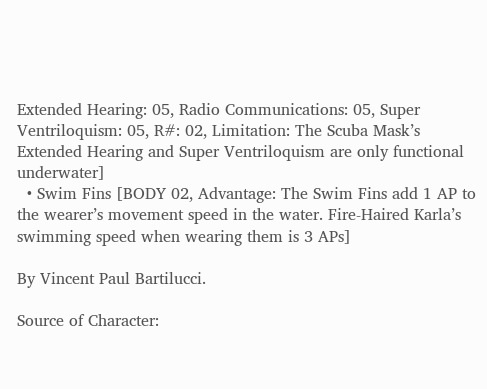Extended Hearing: 05, Radio Communications: 05, Super Ventriloquism: 05, R#: 02, Limitation: The Scuba Mask’s Extended Hearing and Super Ventriloquism are only functional underwater]
  • Swim Fins [BODY 02, Advantage: The Swim Fins add 1 AP to the wearer’s movement speed in the water. Fire-Haired Karla’s swimming speed when wearing them is 3 APs]

By Vincent Paul Bartilucci.

Source of Character: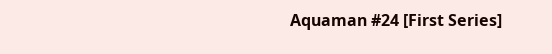Aquaman #24 [First Series]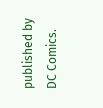published by DC Comics.